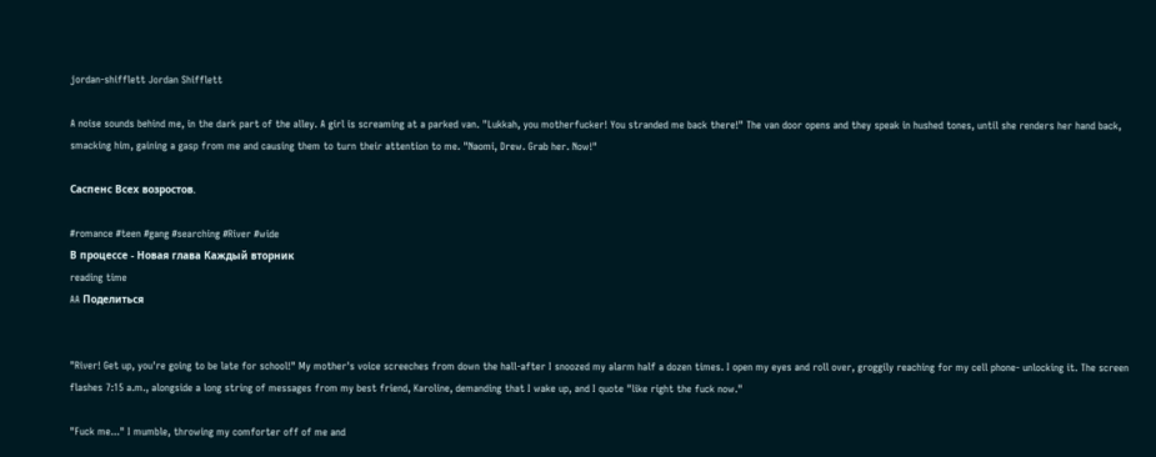jordan-shifflett Jordan Shifflett

A noise sounds behind me, in the dark part of the alley. A girl is screaming at a parked van. "Lukkah, you motherfucker! You stranded me back there!" The van door opens and they speak in hushed tones, until she renders her hand back, smacking him, gaining a gasp from me and causing them to turn their attention to me. "Naomi, Drew. Grab her. Now!"

Саспенс Всех возростов.

#romance #teen #gang #searching #River #wide
В процессе - Новая глава Каждый вторник
reading time
AA Поделиться


"River! Get up, you're going to be late for school!" My mother's voice screeches from down the hall-after I snoozed my alarm half a dozen times. I open my eyes and roll over, groggily reaching for my cell phone- unlocking it. The screen flashes 7:15 a.m., alongside a long string of messages from my best friend, Karoline, demanding that I wake up, and I quote "like right the fuck now."

"Fuck me..." I mumble, throwing my comforter off of me and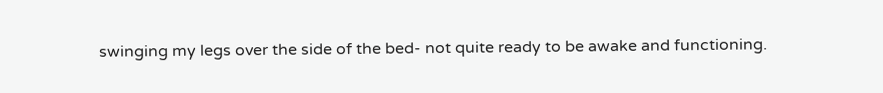swinging my legs over the side of the bed- not quite ready to be awake and functioning.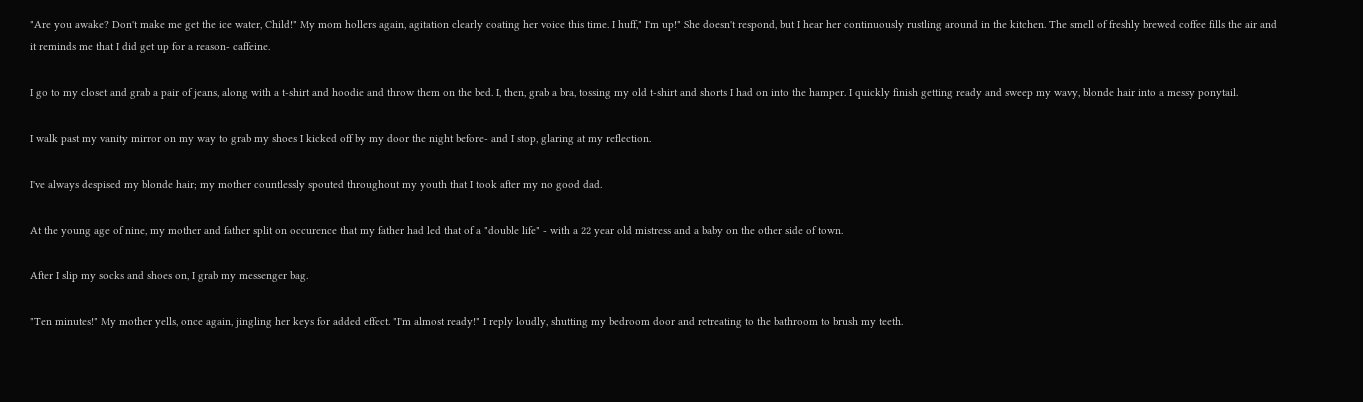"Are you awake? Don't make me get the ice water, Child!" My mom hollers again, agitation clearly coating her voice this time. I huff," I'm up!" She doesn't respond, but I hear her continuously rustling around in the kitchen. The smell of freshly brewed coffee fills the air and it reminds me that I did get up for a reason- caffeine.

I go to my closet and grab a pair of jeans, along with a t-shirt and hoodie and throw them on the bed. I, then, grab a bra, tossing my old t-shirt and shorts I had on into the hamper. I quickly finish getting ready and sweep my wavy, blonde hair into a messy ponytail.

I walk past my vanity mirror on my way to grab my shoes I kicked off by my door the night before- and I stop, glaring at my reflection.

I've always despised my blonde hair; my mother countlessly spouted throughout my youth that I took after my no good dad.

At the young age of nine, my mother and father split on occurence that my father had led that of a "double life" - with a 22 year old mistress and a baby on the other side of town.

After I slip my socks and shoes on, I grab my messenger bag.

"Ten minutes!" My mother yells, once again, jingling her keys for added effect. "I'm almost ready!" I reply loudly, shutting my bedroom door and retreating to the bathroom to brush my teeth.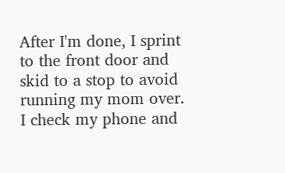After I'm done, I sprint to the front door and skid to a stop to avoid running my mom over. I check my phone and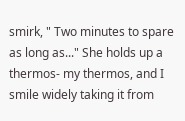smirk, " Two minutes to spare as long as..." She holds up a thermos- my thermos, and I smile widely taking it from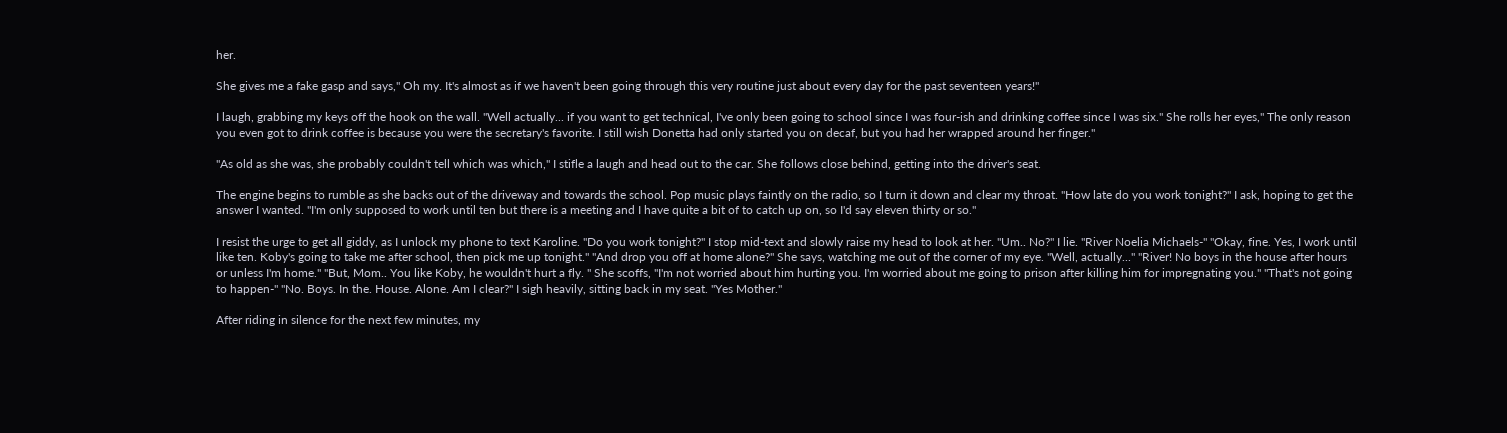her.

She gives me a fake gasp and says," Oh my. It's almost as if we haven't been going through this very routine just about every day for the past seventeen years!"

I laugh, grabbing my keys off the hook on the wall. "Well actually... if you want to get technical, I've only been going to school since I was four-ish and drinking coffee since I was six." She rolls her eyes," The only reason you even got to drink coffee is because you were the secretary's favorite. I still wish Donetta had only started you on decaf, but you had her wrapped around her finger."

"As old as she was, she probably couldn't tell which was which," I stifle a laugh and head out to the car. She follows close behind, getting into the driver's seat.

The engine begins to rumble as she backs out of the driveway and towards the school. Pop music plays faintly on the radio, so I turn it down and clear my throat. "How late do you work tonight?" I ask, hoping to get the answer I wanted. "I'm only supposed to work until ten but there is a meeting and I have quite a bit of to catch up on, so I'd say eleven thirty or so."

I resist the urge to get all giddy, as I unlock my phone to text Karoline. "Do you work tonight?" I stop mid-text and slowly raise my head to look at her. "Um.. No?" I lie. "River Noelia Michaels-" "Okay, fine. Yes, I work until like ten. Koby's going to take me after school, then pick me up tonight." "And drop you off at home alone?" She says, watching me out of the corner of my eye. "Well, actually..." "River! No boys in the house after hours or unless I'm home." "But, Mom.. You like Koby, he wouldn't hurt a fly. " She scoffs, "I'm not worried about him hurting you. I'm worried about me going to prison after killing him for impregnating you." "That's not going to happen-" "No. Boys. In the. House. Alone. Am I clear?" I sigh heavily, sitting back in my seat. "Yes Mother."

After riding in silence for the next few minutes, my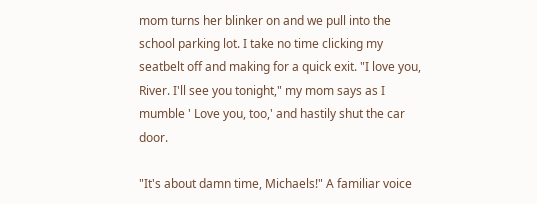mom turns her blinker on and we pull into the school parking lot. I take no time clicking my seatbelt off and making for a quick exit. "I love you, River. I'll see you tonight," my mom says as I mumble ' Love you, too,' and hastily shut the car door.

"It's about damn time, Michaels!" A familiar voice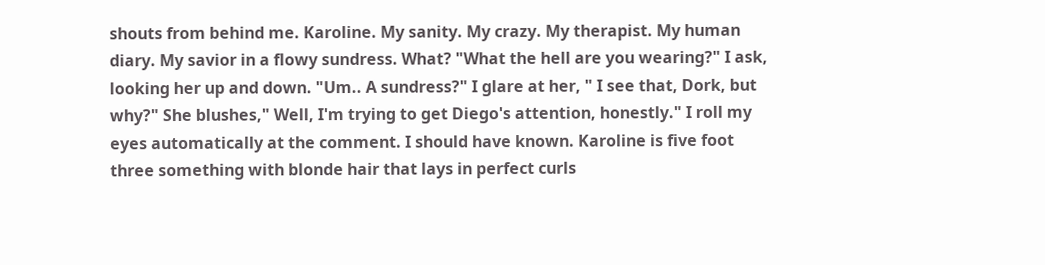shouts from behind me. Karoline. My sanity. My crazy. My therapist. My human diary. My savior in a flowy sundress. What? "What the hell are you wearing?" I ask, looking her up and down. "Um.. A sundress?" I glare at her, " I see that, Dork, but why?" She blushes," Well, I'm trying to get Diego's attention, honestly." I roll my eyes automatically at the comment. I should have known. Karoline is five foot three something with blonde hair that lays in perfect curls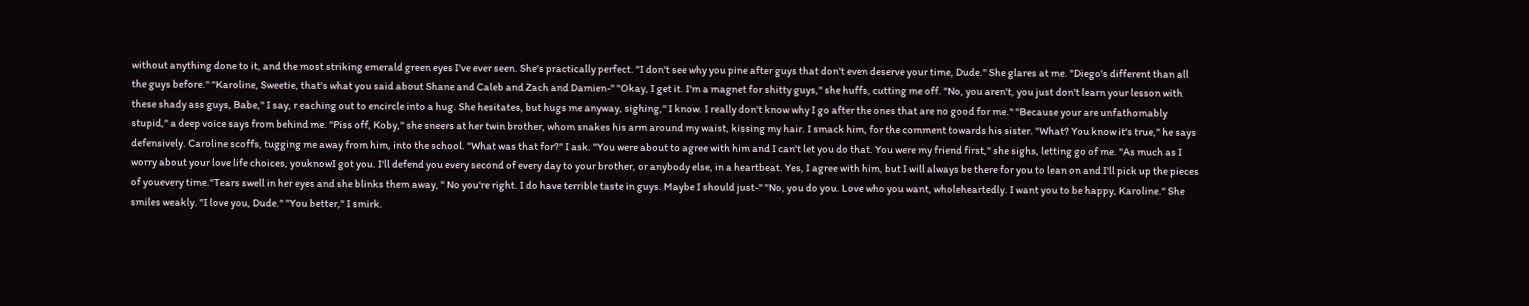without anything done to it, and the most striking emerald green eyes I've ever seen. She's practically perfect. "I don't see why you pine after guys that don't even deserve your time, Dude." She glares at me. "Diego's different than all the guys before." "Karoline, Sweetie, that's what you said about Shane and Caleb and Zach and Damien-" "Okay, I get it. I'm a magnet for shitty guys," she huffs, cutting me off. "No, you aren't, you just don't learn your lesson with these shady ass guys, Babe," I say, r eaching out to encircle into a hug. She hesitates, but hugs me anyway, sighing," I know. I really don't know why I go after the ones that are no good for me." "Because your are unfathomably stupid," a deep voice says from behind me. "Piss off, Koby," she sneers at her twin brother, whom snakes his arm around my waist, kissing my hair. I smack him, for the comment towards his sister. "What? You know it's true," he says defensively. Caroline scoffs, tugging me away from him, into the school. "What was that for?" I ask. "You were about to agree with him and I can't let you do that. You were my friend first," she sighs, letting go of me. "As much as I worry about your love life choices, youknowI got you. I'll defend you every second of every day to your brother, or anybody else, in a heartbeat. Yes, I agree with him, but I will always be there for you to lean on and I'll pick up the pieces of youevery time."Tears swell in her eyes and she blinks them away, " No you're right. I do have terrible taste in guys. Maybe I should just-" "No, you do you. Love who you want, wholeheartedly. I want you to be happy, Karoline." She smiles weakly. "I love you, Dude." "You better," I smirk.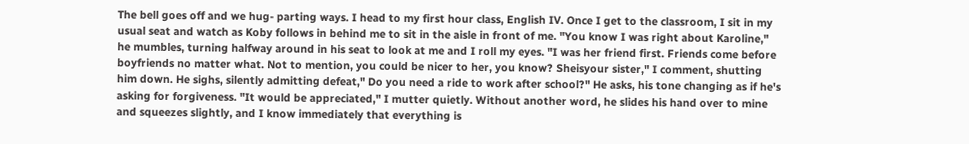The bell goes off and we hug- parting ways. I head to my first hour class, English IV. Once I get to the classroom, I sit in my usual seat and watch as Koby follows in behind me to sit in the aisle in front of me. "You know I was right about Karoline," he mumbles, turning halfway around in his seat to look at me and I roll my eyes. "I was her friend first. Friends come before boyfriends no matter what. Not to mention, you could be nicer to her, you know? Sheisyour sister," I comment, shutting him down. He sighs, silently admitting defeat," Do you need a ride to work after school?" He asks, his tone changing as if he's asking for forgiveness. "It would be appreciated," I mutter quietly. Without another word, he slides his hand over to mine and squeezes slightly, and I know immediately that everything is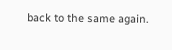back to the same again.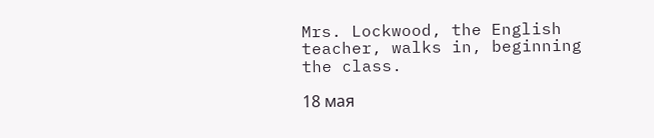Mrs. Lockwood, the English teacher, walks in, beginning the class.

18 мая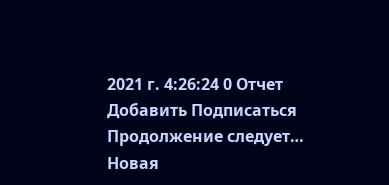2021 г. 4:26:24 0 Отчет Добавить Подписаться
Продолжение следует… Новая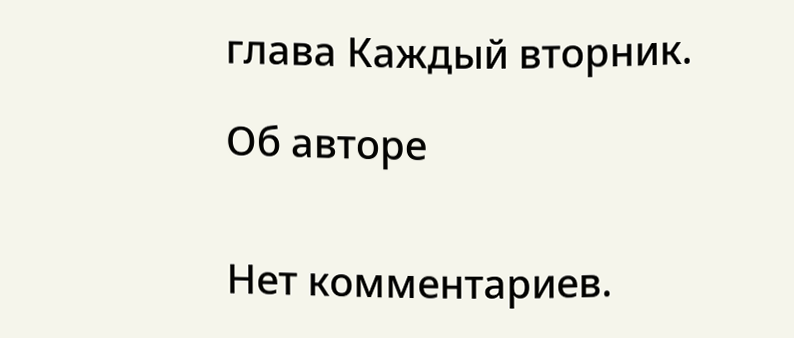глава Каждый вторник.

Об авторе


Нет комментариев.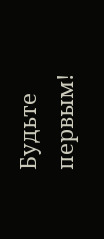Будьте первым!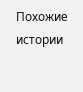Похожие истории